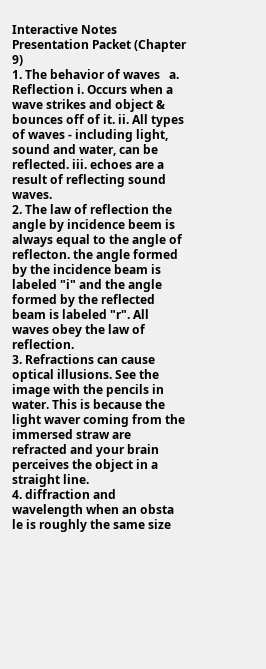Interactive Notes Presentation Packet (Chapter 9)
1. The behavior of waves   a. Reflection i. Occurs when a wave strikes and object & bounces off of it. ii. All types of waves - including light, sound and water, can be reflected. iii. echoes are a result of reflecting sound waves.
2. The law of reflection the angle by incidence beem is always equal to the angle of reflecton. the angle formed by the incidence beam is labeled "i" and the angle formed by the reflected beam is labeled "r". All waves obey the law of reflection.
3. Refractions can cause optical illusions. See the image with the pencils in water. This is because the light waver coming from the immersed straw are refracted and your brain perceives the object in a straight line.
4. diffraction and wavelength when an obsta le is roughly the same size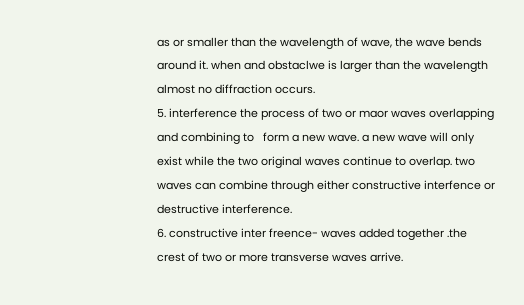as or smaller than the wavelength of wave, the wave bends around it. when and obstaclwe is larger than the wavelength almost no diffraction occurs.
5. interference the process of two or maor waves overlapping and combining to   form a new wave. a new wave will only exist while the two original waves continue to overlap. two waves can combine through either constructive interfence or destructive interference.
6. constructive inter freence- waves added together .the crest of two or more transverse waves arrive.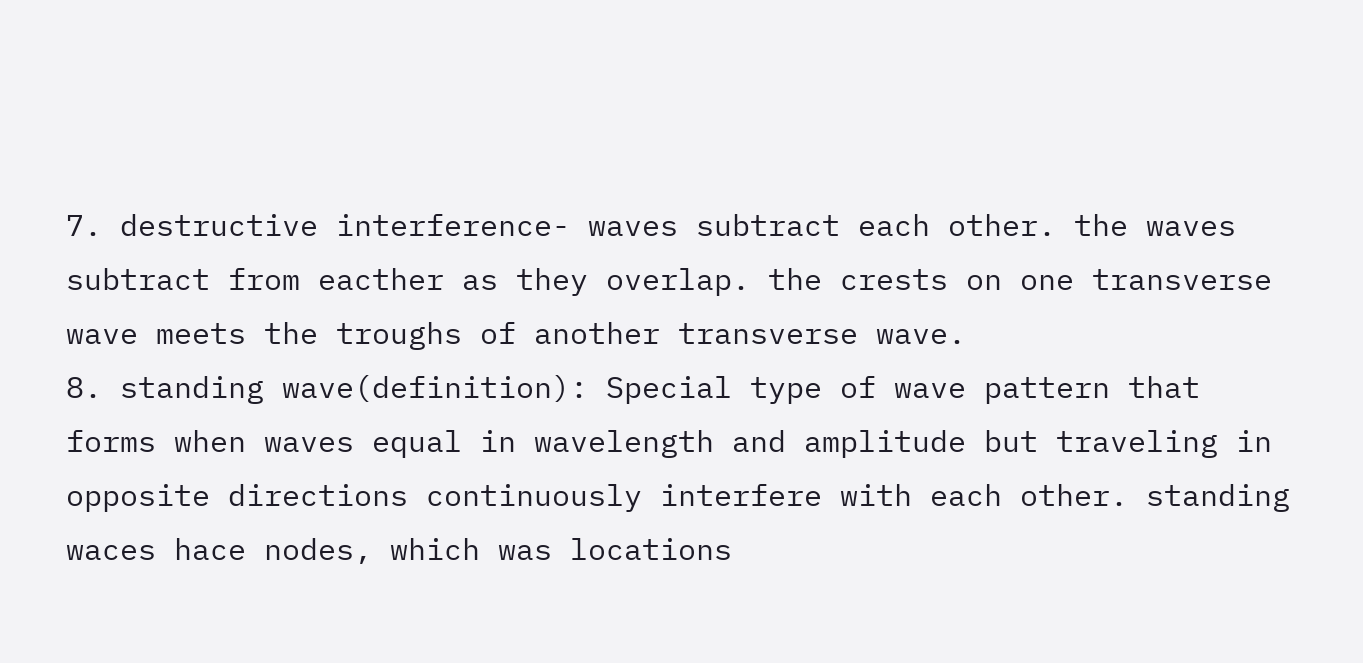7. destructive interference- waves subtract each other. the waves subtract from eacther as they overlap. the crests on one transverse wave meets the troughs of another transverse wave.
8. standing wave(definition): Special type of wave pattern that forms when waves equal in wavelength and amplitude but traveling in opposite directions continuously interfere with each other. standing waces hace nodes, which was locations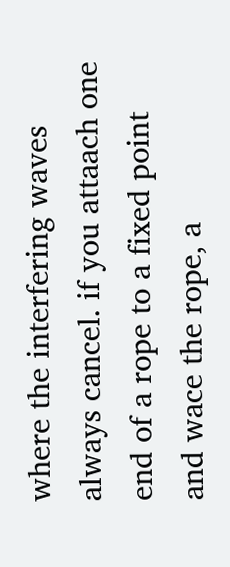where the interfering waves always cancel. if you attaach one end of a rope to a fixed point and wace the rope, a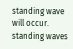standing wave will occur. standing waves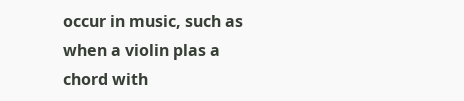occur in music, such as when a violin plas a chord with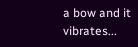a bow and it vibrates...